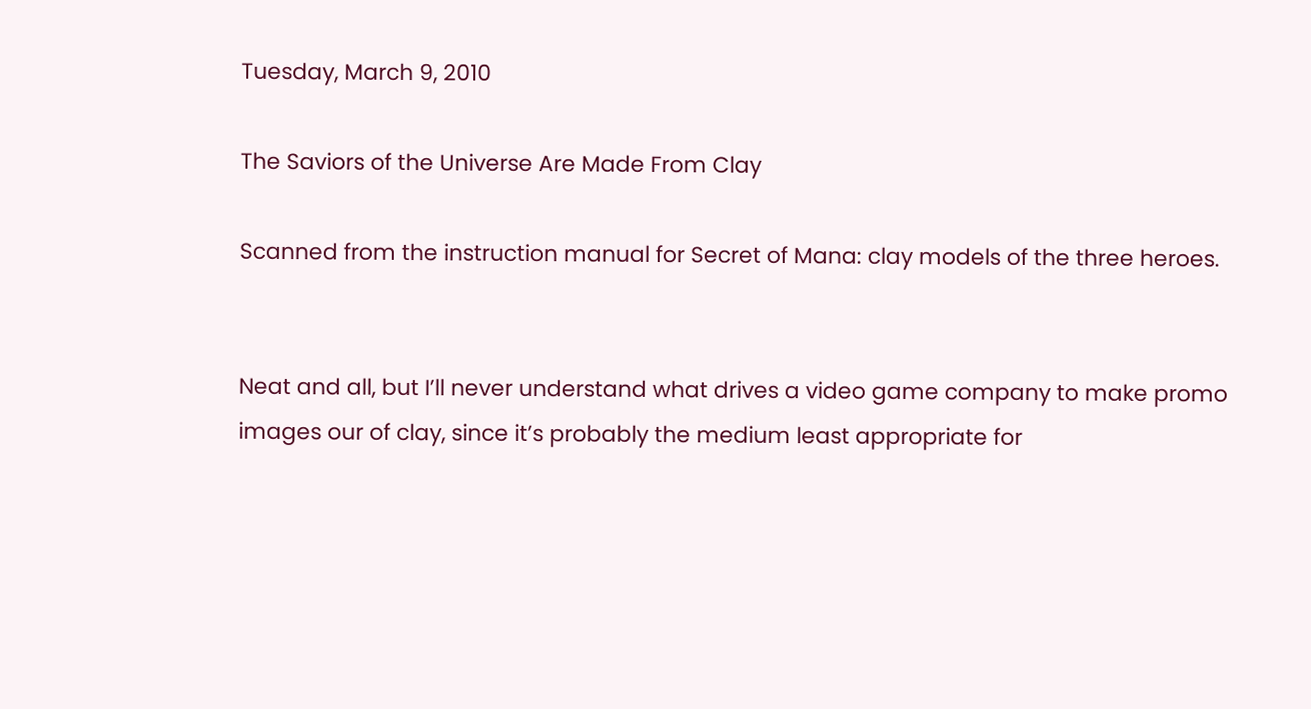Tuesday, March 9, 2010

The Saviors of the Universe Are Made From Clay

Scanned from the instruction manual for Secret of Mana: clay models of the three heroes.


Neat and all, but I’ll never understand what drives a video game company to make promo images our of clay, since it’s probably the medium least appropriate for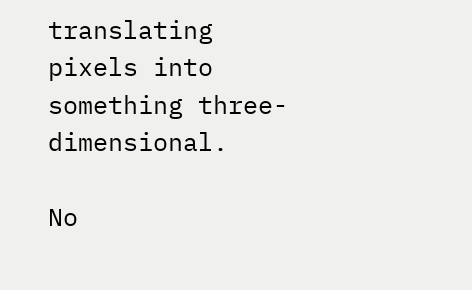translating pixels into something three-dimensional.

No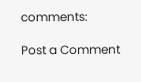comments:

Post a Comment